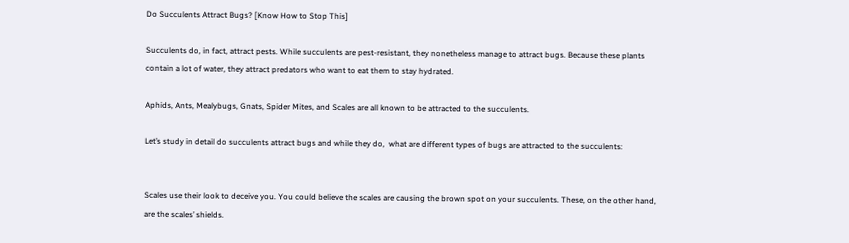Do Succulents Attract Bugs? [Know How to Stop This]

Succulents do, in fact, attract pests. While succulents are pest-resistant, they nonetheless manage to attract bugs. Because these plants contain a lot of water, they attract predators who want to eat them to stay hydrated.

Aphids, Ants, Mealybugs, Gnats, Spider Mites, and Scales are all known to be attracted to the succulents.

Let’s study in detail do succulents attract bugs and while they do,  what are different types of bugs are attracted to the succulents:


Scales use their look to deceive you. You could believe the scales are causing the brown spot on your succulents. These, on the other hand, are the scales’ shields.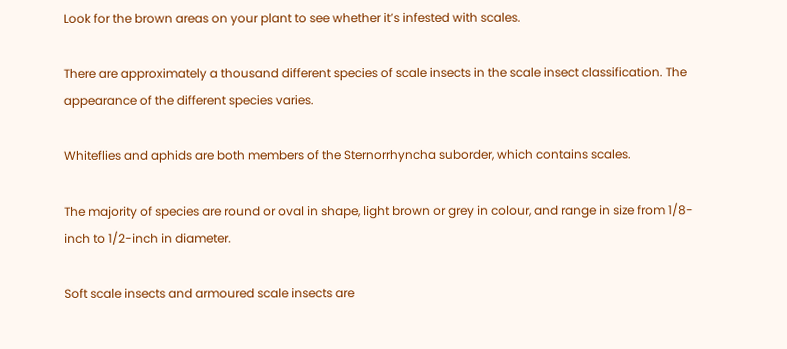Look for the brown areas on your plant to see whether it’s infested with scales.

There are approximately a thousand different species of scale insects in the scale insect classification. The appearance of the different species varies.

Whiteflies and aphids are both members of the Sternorrhyncha suborder, which contains scales.

The majority of species are round or oval in shape, light brown or grey in colour, and range in size from 1/8-inch to 1/2-inch in diameter.

Soft scale insects and armoured scale insects are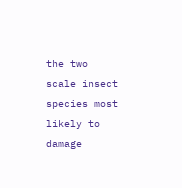the two scale insect species most likely to damage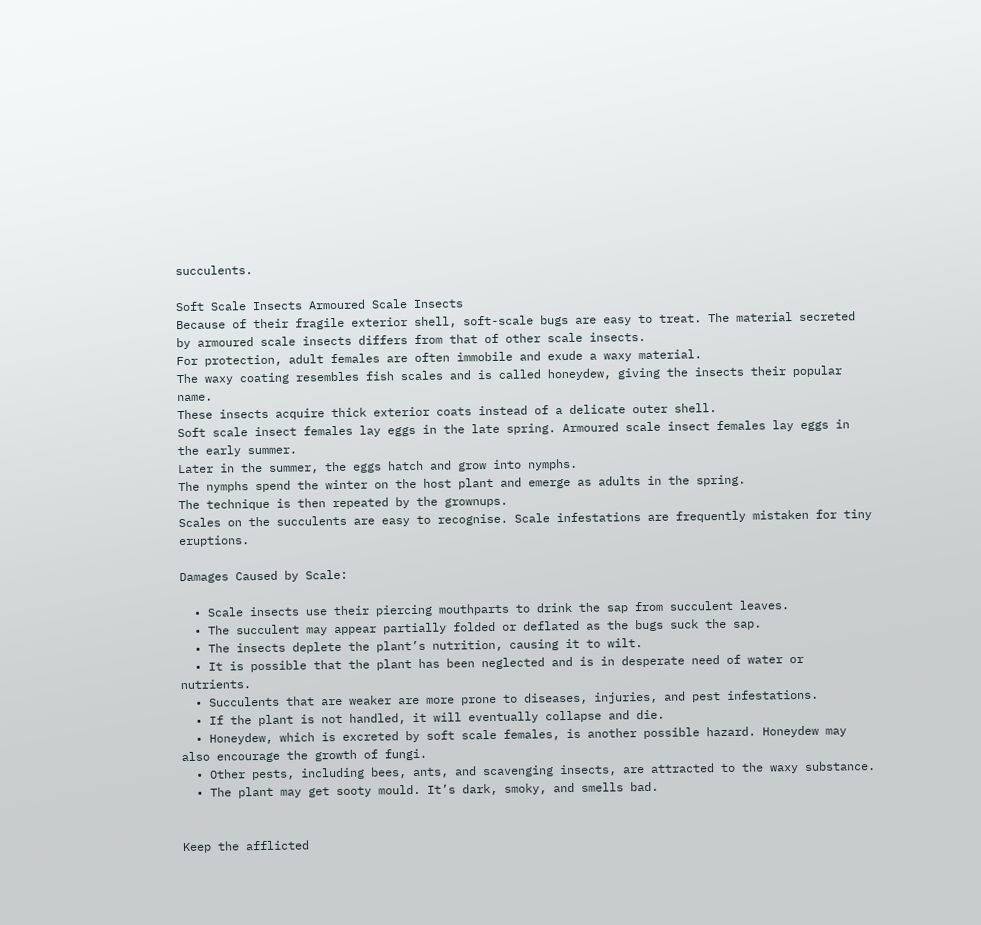succulents.

Soft Scale Insects Armoured Scale Insects
Because of their fragile exterior shell, soft-scale bugs are easy to treat. The material secreted by armoured scale insects differs from that of other scale insects.
For protection, adult females are often immobile and exude a waxy material.
The waxy coating resembles fish scales and is called honeydew, giving the insects their popular name.
These insects acquire thick exterior coats instead of a delicate outer shell.
Soft scale insect females lay eggs in the late spring. Armoured scale insect females lay eggs in the early summer.
Later in the summer, the eggs hatch and grow into nymphs.
The nymphs spend the winter on the host plant and emerge as adults in the spring.
The technique is then repeated by the grownups.
Scales on the succulents are easy to recognise. Scale infestations are frequently mistaken for tiny eruptions.

Damages Caused by Scale:

  • Scale insects use their piercing mouthparts to drink the sap from succulent leaves.
  • The succulent may appear partially folded or deflated as the bugs suck the sap.
  • The insects deplete the plant’s nutrition, causing it to wilt.
  • It is possible that the plant has been neglected and is in desperate need of water or nutrients.
  • Succulents that are weaker are more prone to diseases, injuries, and pest infestations.
  • If the plant is not handled, it will eventually collapse and die.
  • Honeydew, which is excreted by soft scale females, is another possible hazard. Honeydew may also encourage the growth of fungi.
  • Other pests, including bees, ants, and scavenging insects, are attracted to the waxy substance.
  • The plant may get sooty mould. It’s dark, smoky, and smells bad.


Keep the afflicted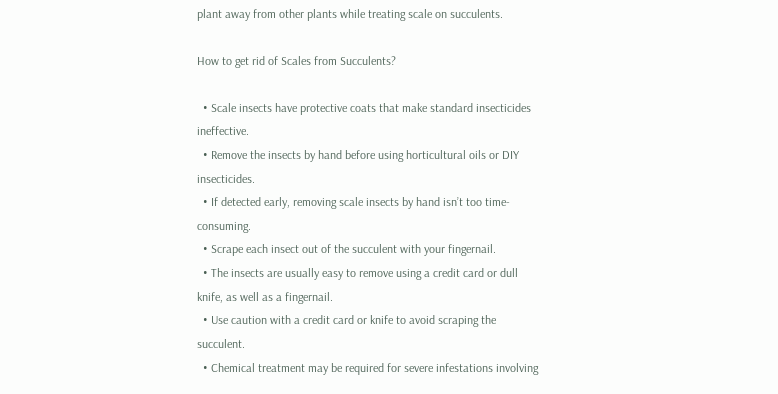plant away from other plants while treating scale on succulents.

How to get rid of Scales from Succulents?

  • Scale insects have protective coats that make standard insecticides ineffective.
  • Remove the insects by hand before using horticultural oils or DIY insecticides.
  • If detected early, removing scale insects by hand isn’t too time-consuming.
  • Scrape each insect out of the succulent with your fingernail.
  • The insects are usually easy to remove using a credit card or dull knife, as well as a fingernail.
  • Use caution with a credit card or knife to avoid scraping the succulent.
  • Chemical treatment may be required for severe infestations involving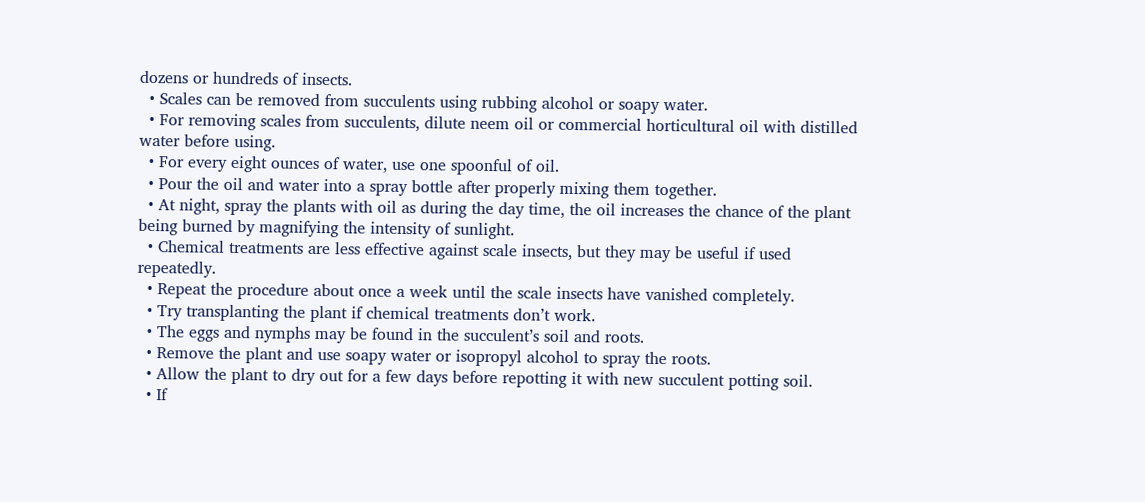dozens or hundreds of insects.
  • Scales can be removed from succulents using rubbing alcohol or soapy water.
  • For removing scales from succulents, dilute neem oil or commercial horticultural oil with distilled water before using.
  • For every eight ounces of water, use one spoonful of oil.
  • Pour the oil and water into a spray bottle after properly mixing them together.
  • At night, spray the plants with oil as during the day time, the oil increases the chance of the plant being burned by magnifying the intensity of sunlight.
  • Chemical treatments are less effective against scale insects, but they may be useful if used repeatedly.
  • Repeat the procedure about once a week until the scale insects have vanished completely.
  • Try transplanting the plant if chemical treatments don’t work.
  • The eggs and nymphs may be found in the succulent’s soil and roots.
  • Remove the plant and use soapy water or isopropyl alcohol to spray the roots.
  • Allow the plant to dry out for a few days before repotting it with new succulent potting soil.
  • If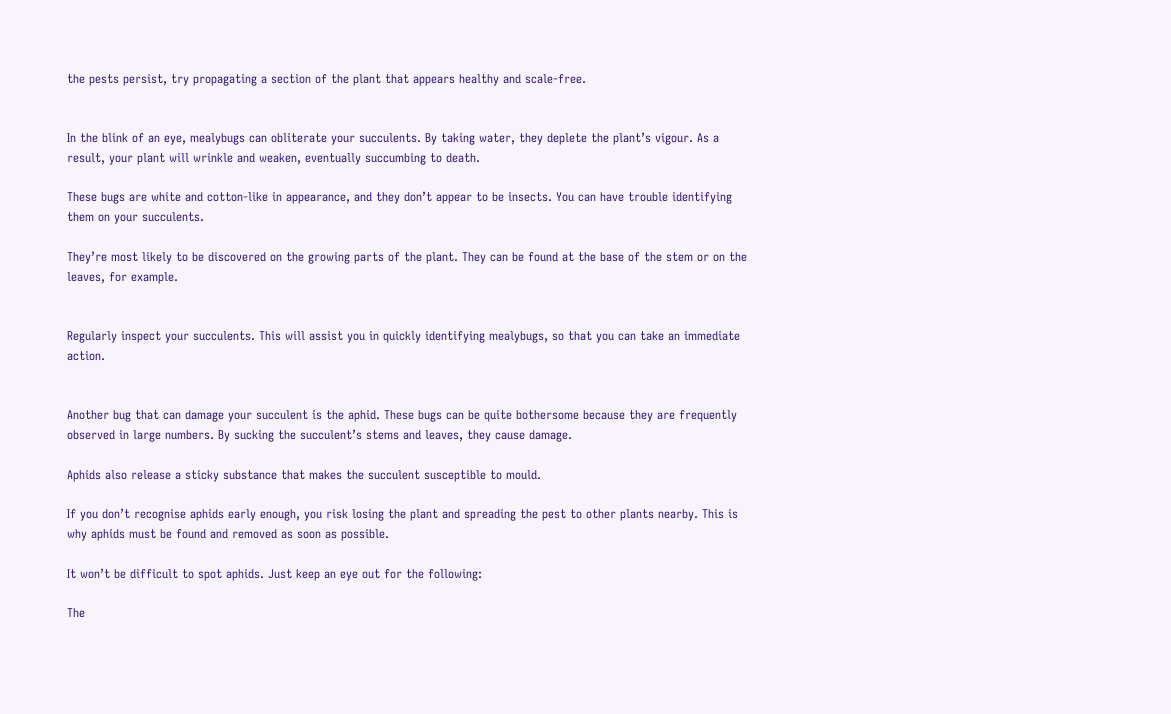the pests persist, try propagating a section of the plant that appears healthy and scale-free.


In the blink of an eye, mealybugs can obliterate your succulents. By taking water, they deplete the plant’s vigour. As a result, your plant will wrinkle and weaken, eventually succumbing to death.

These bugs are white and cotton-like in appearance, and they don’t appear to be insects. You can have trouble identifying them on your succulents.

They’re most likely to be discovered on the growing parts of the plant. They can be found at the base of the stem or on the leaves, for example.


Regularly inspect your succulents. This will assist you in quickly identifying mealybugs, so that you can take an immediate action.


Another bug that can damage your succulent is the aphid. These bugs can be quite bothersome because they are frequently observed in large numbers. By sucking the succulent’s stems and leaves, they cause damage.

Aphids also release a sticky substance that makes the succulent susceptible to mould.

If you don’t recognise aphids early enough, you risk losing the plant and spreading the pest to other plants nearby. This is why aphids must be found and removed as soon as possible.

It won’t be difficult to spot aphids. Just keep an eye out for the following:

The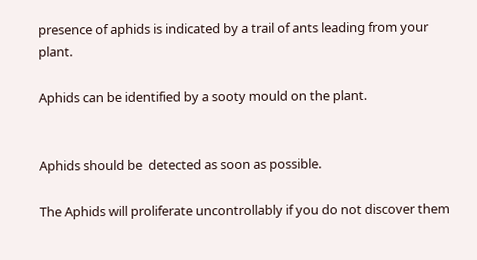presence of aphids is indicated by a trail of ants leading from your plant.

Aphids can be identified by a sooty mould on the plant.


Aphids should be  detected as soon as possible.

The Aphids will proliferate uncontrollably if you do not discover them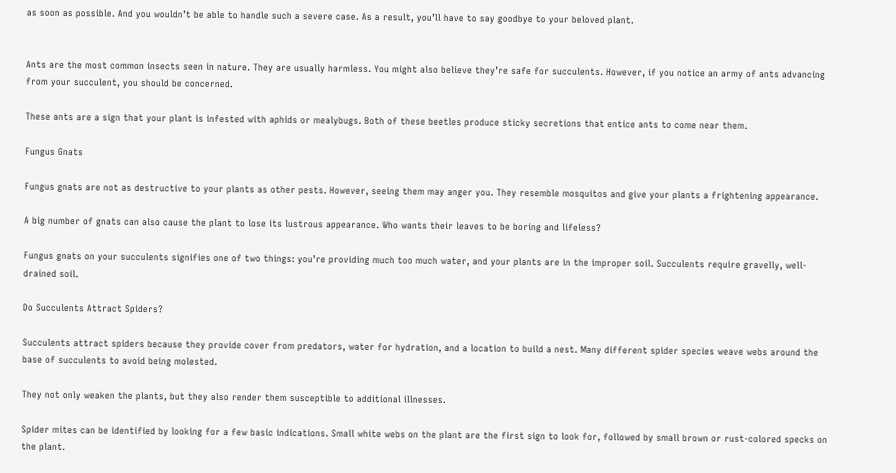as soon as possible. And you wouldn’t be able to handle such a severe case. As a result, you’ll have to say goodbye to your beloved plant.


Ants are the most common insects seen in nature. They are usually harmless. You might also believe they’re safe for succulents. However, if you notice an army of ants advancing from your succulent, you should be concerned.

These ants are a sign that your plant is infested with aphids or mealybugs. Both of these beetles produce sticky secretions that entice ants to come near them.

Fungus Gnats

Fungus gnats are not as destructive to your plants as other pests. However, seeing them may anger you. They resemble mosquitos and give your plants a frightening appearance.

A big number of gnats can also cause the plant to lose its lustrous appearance. Who wants their leaves to be boring and lifeless?

Fungus gnats on your succulents signifies one of two things: you’re providing much too much water, and your plants are in the improper soil. Succulents require gravelly, well-drained soil.

Do Succulents Attract Spiders?

Succulents attract spiders because they provide cover from predators, water for hydration, and a location to build a nest. Many different spider species weave webs around the base of succulents to avoid being molested.

They not only weaken the plants, but they also render them susceptible to additional illnesses.

Spider mites can be identified by looking for a few basic indications. Small white webs on the plant are the first sign to look for, followed by small brown or rust-colored specks on the plant.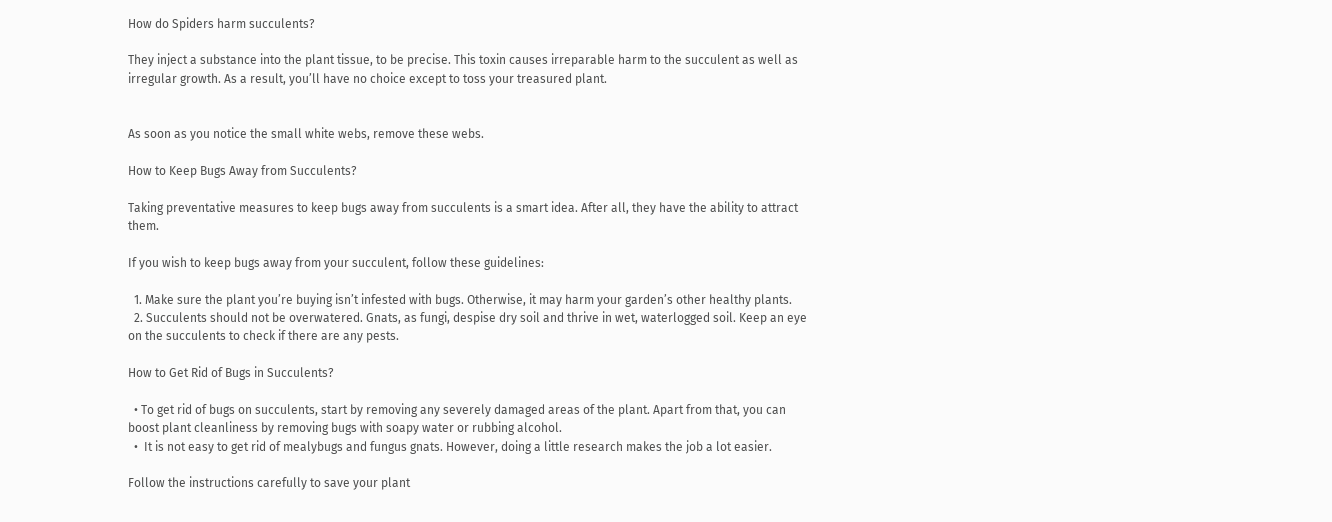How do Spiders harm succulents?

They inject a substance into the plant tissue, to be precise. This toxin causes irreparable harm to the succulent as well as irregular growth. As a result, you’ll have no choice except to toss your treasured plant.


As soon as you notice the small white webs, remove these webs.

How to Keep Bugs Away from Succulents?

Taking preventative measures to keep bugs away from succulents is a smart idea. After all, they have the ability to attract them.

If you wish to keep bugs away from your succulent, follow these guidelines:

  1. Make sure the plant you’re buying isn’t infested with bugs. Otherwise, it may harm your garden’s other healthy plants.
  2. Succulents should not be overwatered. Gnats, as fungi, despise dry soil and thrive in wet, waterlogged soil. Keep an eye on the succulents to check if there are any pests.

How to Get Rid of Bugs in Succulents?

  • To get rid of bugs on succulents, start by removing any severely damaged areas of the plant. Apart from that, you can boost plant cleanliness by removing bugs with soapy water or rubbing alcohol.
  •  It is not easy to get rid of mealybugs and fungus gnats. However, doing a little research makes the job a lot easier.

Follow the instructions carefully to save your plant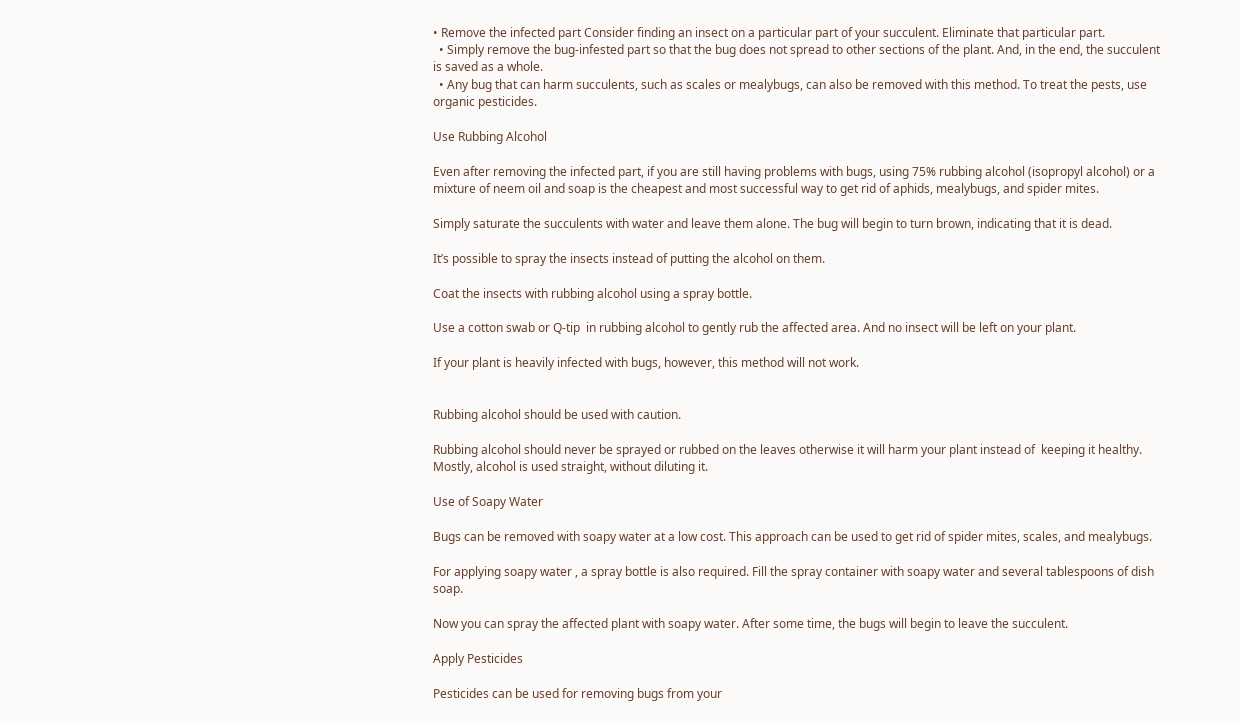• Remove the infected part Consider finding an insect on a particular part of your succulent. Eliminate that particular part.
  • Simply remove the bug-infested part so that the bug does not spread to other sections of the plant. And, in the end, the succulent is saved as a whole.
  • Any bug that can harm succulents, such as scales or mealybugs, can also be removed with this method. To treat the pests, use organic pesticides.

Use Rubbing Alcohol

Even after removing the infected part, if you are still having problems with bugs, using 75% rubbing alcohol (isopropyl alcohol) or a mixture of neem oil and soap is the cheapest and most successful way to get rid of aphids, mealybugs, and spider mites.

Simply saturate the succulents with water and leave them alone. The bug will begin to turn brown, indicating that it is dead.

It’s possible to spray the insects instead of putting the alcohol on them.

Coat the insects with rubbing alcohol using a spray bottle.

Use a cotton swab or Q-tip  in rubbing alcohol to gently rub the affected area. And no insect will be left on your plant.

If your plant is heavily infected with bugs, however, this method will not work.


Rubbing alcohol should be used with caution.

Rubbing alcohol should never be sprayed or rubbed on the leaves otherwise it will harm your plant instead of  keeping it healthy. Mostly, alcohol is used straight, without diluting it.

Use of Soapy Water

Bugs can be removed with soapy water at a low cost. This approach can be used to get rid of spider mites, scales, and mealybugs.

For applying soapy water , a spray bottle is also required. Fill the spray container with soapy water and several tablespoons of dish soap.

Now you can spray the affected plant with soapy water. After some time, the bugs will begin to leave the succulent.

Apply Pesticides

Pesticides can be used for removing bugs from your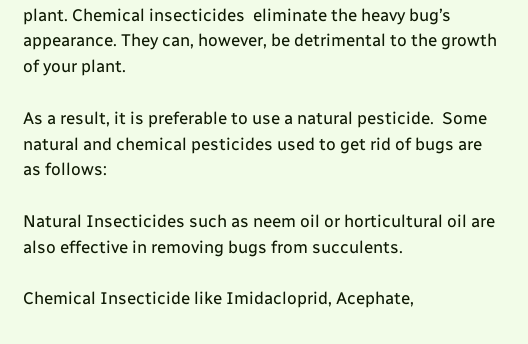plant. Chemical insecticides  eliminate the heavy bug’s appearance. They can, however, be detrimental to the growth of your plant.

As a result, it is preferable to use a natural pesticide.  Some natural and chemical pesticides used to get rid of bugs are as follows:

Natural Insecticides such as neem oil or horticultural oil are also effective in removing bugs from succulents.

Chemical Insecticide like Imidacloprid, Acephate,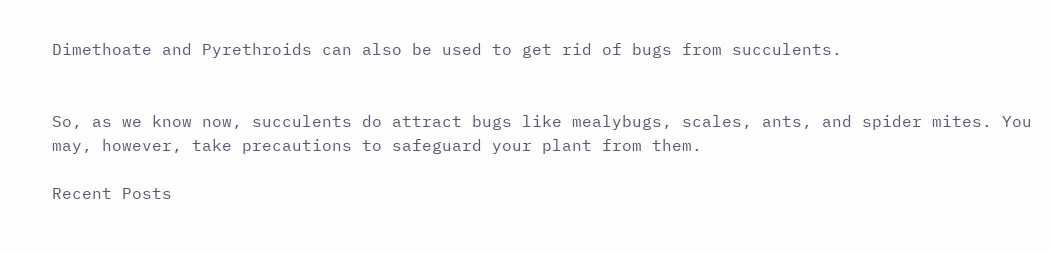Dimethoate and Pyrethroids can also be used to get rid of bugs from succulents.


So, as we know now, succulents do attract bugs like mealybugs, scales, ants, and spider mites. You may, however, take precautions to safeguard your plant from them.

Recent Posts